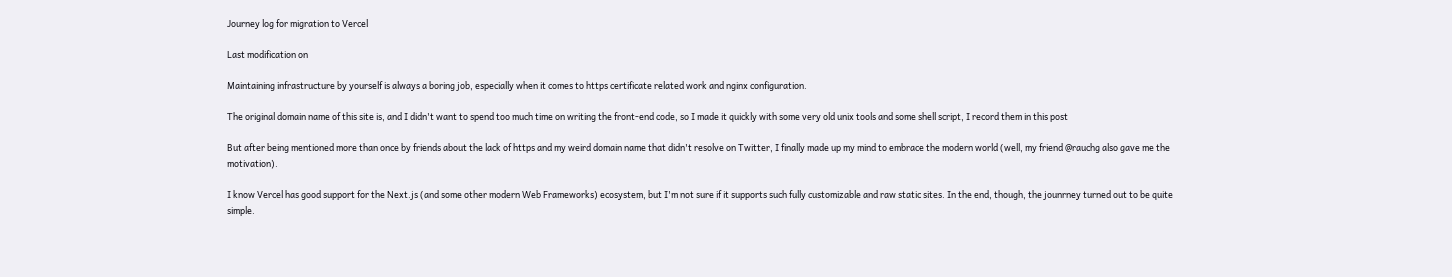Journey log for migration to Vercel

Last modification on

Maintaining infrastructure by yourself is always a boring job, especially when it comes to https certificate related work and nginx configuration.

The original domain name of this site is, and I didn't want to spend too much time on writing the front-end code, so I made it quickly with some very old unix tools and some shell script, I record them in this post

But after being mentioned more than once by friends about the lack of https and my weird domain name that didn't resolve on Twitter, I finally made up my mind to embrace the modern world (well, my friend @rauchg also gave me the motivation).

I know Vercel has good support for the Next.js (and some other modern Web Frameworks) ecosystem, but I'm not sure if it supports such fully customizable and raw static sites. In the end, though, the jounrney turned out to be quite simple.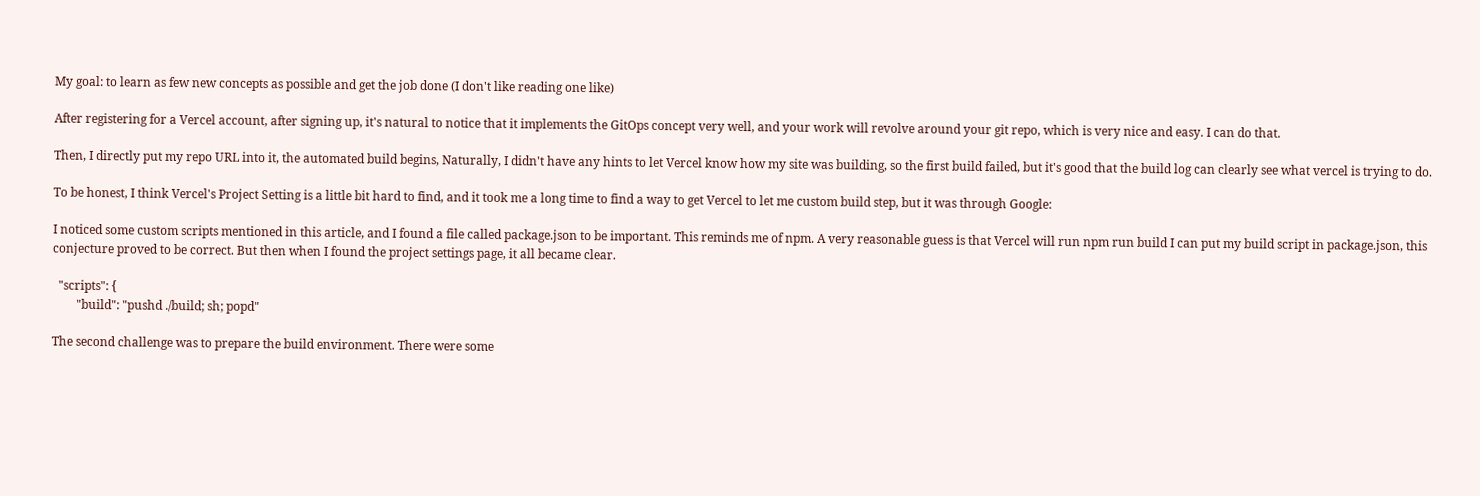My goal: to learn as few new concepts as possible and get the job done (I don't like reading one like)

After registering for a Vercel account, after signing up, it's natural to notice that it implements the GitOps concept very well, and your work will revolve around your git repo, which is very nice and easy. I can do that.

Then, I directly put my repo URL into it, the automated build begins, Naturally, I didn't have any hints to let Vercel know how my site was building, so the first build failed, but it's good that the build log can clearly see what vercel is trying to do.

To be honest, I think Vercel's Project Setting is a little bit hard to find, and it took me a long time to find a way to get Vercel to let me custom build step, but it was through Google:

I noticed some custom scripts mentioned in this article, and I found a file called package.json to be important. This reminds me of npm. A very reasonable guess is that Vercel will run npm run build I can put my build script in package.json, this conjecture proved to be correct. But then when I found the project settings page, it all became clear.

  "scripts": {
        "build": "pushd ./build; sh; popd"

The second challenge was to prepare the build environment. There were some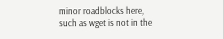minor roadblocks here, such as wget is not in the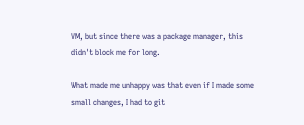VM, but since there was a package manager, this didn't block me for long.

What made me unhappy was that even if I made some small changes, I had to git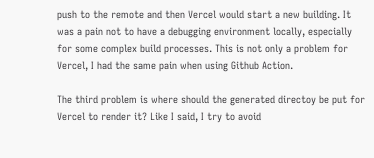push to the remote and then Vercel would start a new building. It was a pain not to have a debugging environment locally, especially for some complex build processes. This is not only a problem for Vercel, I had the same pain when using Github Action.

The third problem is where should the generated directoy be put for Vercel to render it? Like I said, I try to avoid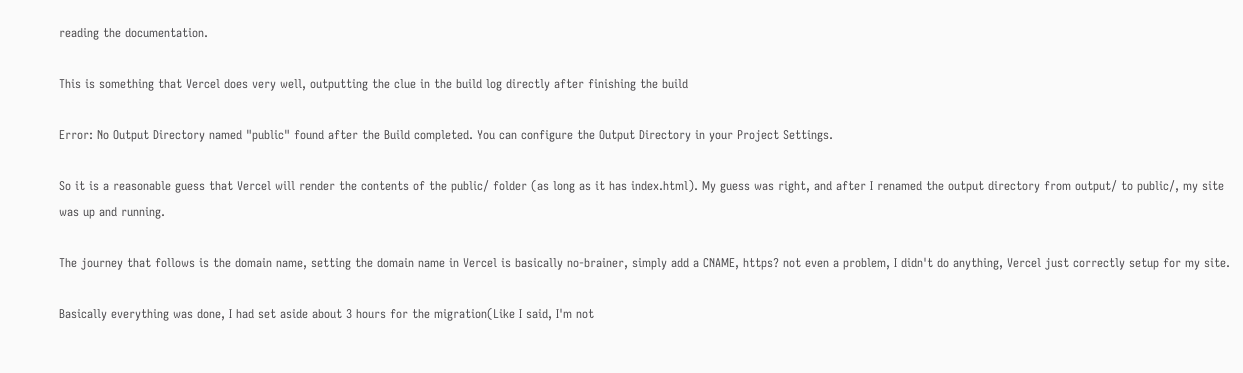reading the documentation.

This is something that Vercel does very well, outputting the clue in the build log directly after finishing the build

Error: No Output Directory named "public" found after the Build completed. You can configure the Output Directory in your Project Settings.

So it is a reasonable guess that Vercel will render the contents of the public/ folder (as long as it has index.html). My guess was right, and after I renamed the output directory from output/ to public/, my site was up and running.

The journey that follows is the domain name, setting the domain name in Vercel is basically no-brainer, simply add a CNAME, https? not even a problem, I didn't do anything, Vercel just correctly setup for my site.

Basically everything was done, I had set aside about 3 hours for the migration(Like I said, I'm not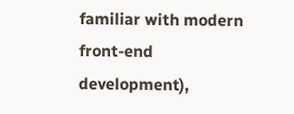familiar with modern front-end development),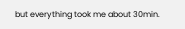but everything took me about 30min.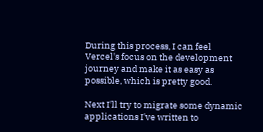During this process, I can feel Vercel's focus on the development journey and make it as easy as possible, which is pretty good.

Next I'll try to migrate some dynamic applications I've written to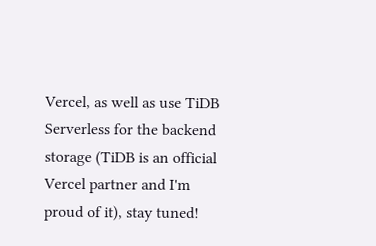Vercel, as well as use TiDB Serverless for the backend storage (TiDB is an official Vercel partner and I'm proud of it), stay tuned!